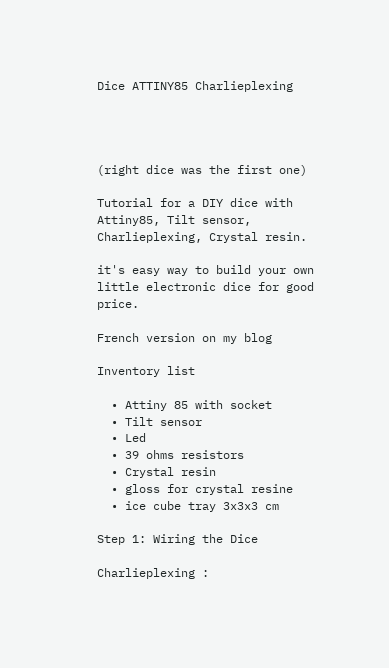Dice ATTINY85 Charlieplexing




(right dice was the first one)

Tutorial for a DIY dice with Attiny85, Tilt sensor, Charlieplexing, Crystal resin.

it's easy way to build your own little electronic dice for good price.

French version on my blog

Inventory list

  • Attiny 85 with socket
  • Tilt sensor
  • Led
  • 39 ohms resistors
  • Crystal resin
  • gloss for crystal resine
  • ice cube tray 3x3x3 cm

Step 1: Wiring the Dice

Charlieplexing :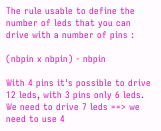The rule usable to define the number of leds that you can drive with a number of pins :

(nbpin x nbpin) - nbpin

With 4 pins it's possible to drive 12 leds, with 3 pins only 6 leds. We need to drive 7 leds ==> we need to use 4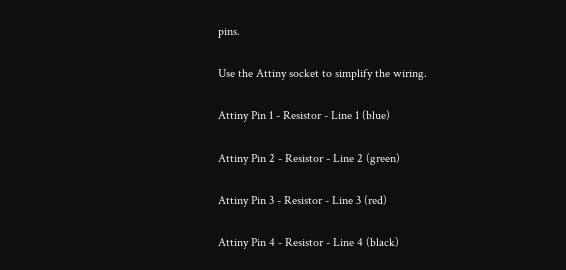pins.

Use the Attiny socket to simplify the wiring.

Attiny Pin 1 - Resistor - Line 1 (blue)

Attiny Pin 2 - Resistor - Line 2 (green)

Attiny Pin 3 - Resistor - Line 3 (red)

Attiny Pin 4 - Resistor - Line 4 (black)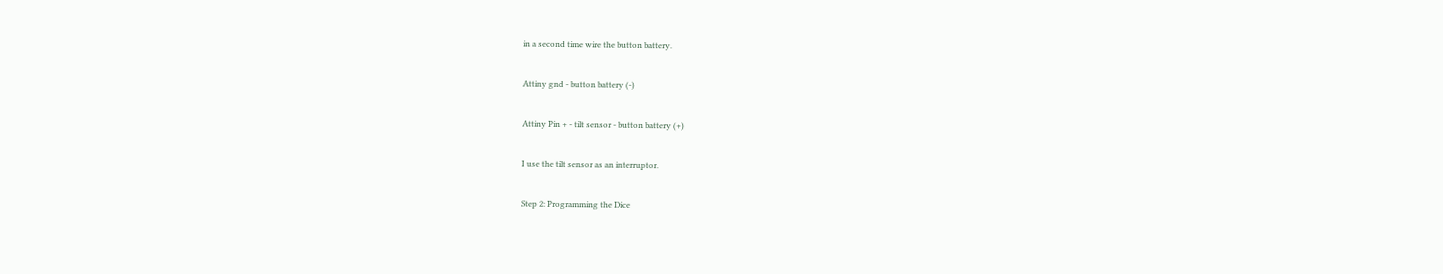in a second time wire the button battery.

Attiny gnd - button battery (-)

Attiny Pin + - tilt sensor - button battery (+)

I use the tilt sensor as an interruptor.

Step 2: Programming the Dice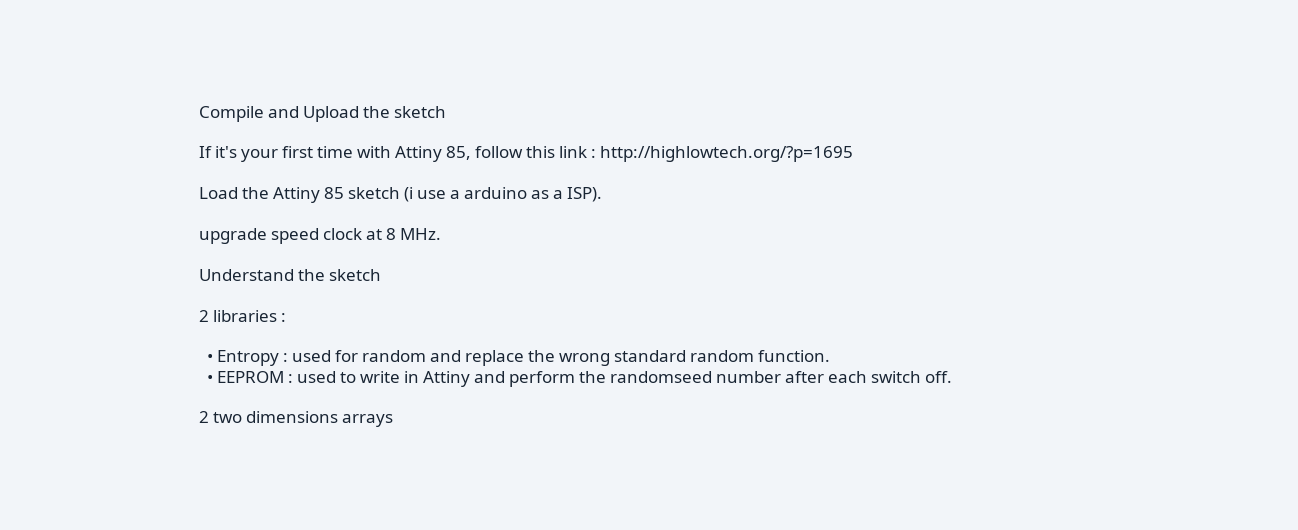Compile and Upload the sketch

If it's your first time with Attiny 85, follow this link : http://highlowtech.org/?p=1695

Load the Attiny 85 sketch (i use a arduino as a ISP).

upgrade speed clock at 8 MHz.

Understand the sketch

2 libraries :

  • Entropy : used for random and replace the wrong standard random function.
  • EEPROM : used to write in Attiny and perform the randomseed number after each switch off.

2 two dimensions arrays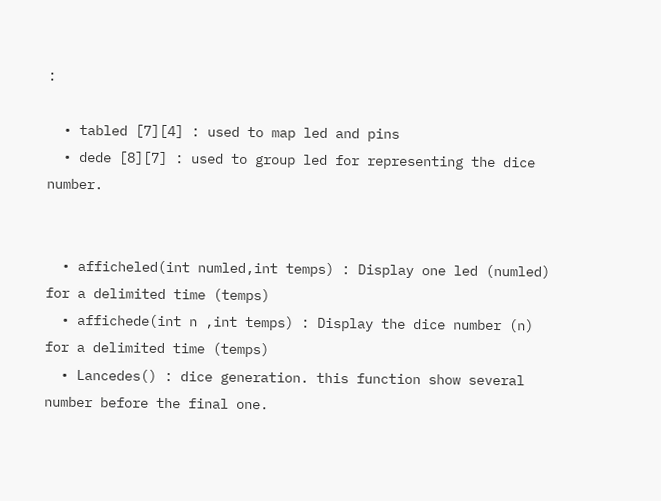:

  • tabled [7][4] : used to map led and pins
  • dede [8][7] : used to group led for representing the dice number.


  • afficheled(int numled,int temps) : Display one led (numled) for a delimited time (temps)
  • affichede(int n ,int temps) : Display the dice number (n) for a delimited time (temps)
  • Lancedes() : dice generation. this function show several number before the final one.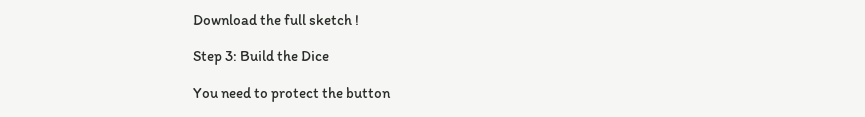Download the full sketch !

Step 3: Build the Dice

You need to protect the button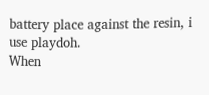battery place against the resin, i use playdoh.
When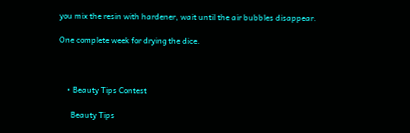you mix the resin with hardener, wait until the air bubbles disappear.

One complete week for drying the dice.



    • Beauty Tips Contest

      Beauty Tips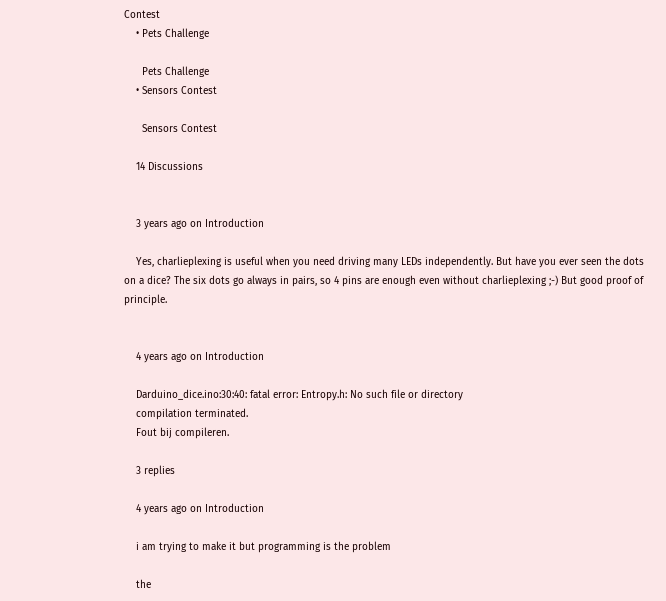Contest
    • Pets Challenge

      Pets Challenge
    • Sensors Contest

      Sensors Contest

    14 Discussions


    3 years ago on Introduction

    Yes, charlieplexing is useful when you need driving many LEDs independently. But have you ever seen the dots on a dice? The six dots go always in pairs, so 4 pins are enough even without charlieplexing ;-) But good proof of principle.


    4 years ago on Introduction

    Darduino_dice.ino:30:40: fatal error: Entropy.h: No such file or directory
    compilation terminated.
    Fout bij compileren.

    3 replies

    4 years ago on Introduction

    i am trying to make it but programming is the problem

    the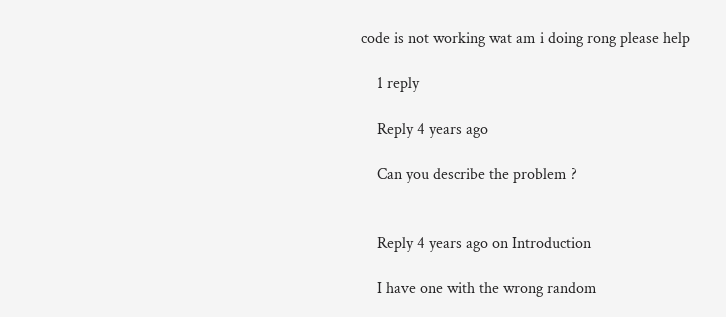code is not working wat am i doing rong please help

    1 reply

    Reply 4 years ago

    Can you describe the problem ?


    Reply 4 years ago on Introduction

    I have one with the wrong random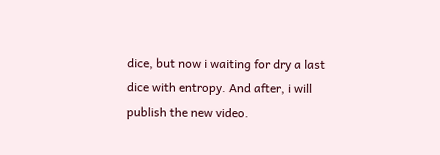dice, but now i waiting for dry a last dice with entropy. And after, i will publish the new video.